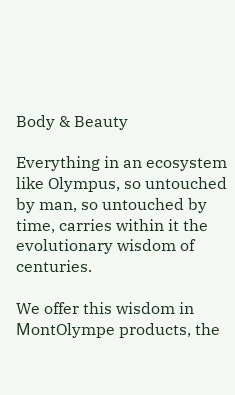Body & Beauty

Everything in an ecosystem like Olympus, so untouched by man, so untouched by time, carries within it the evolutionary wisdom of centuries.

We offer this wisdom in ΜontOlympe products, the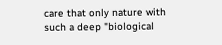care that only nature with such a deep "biological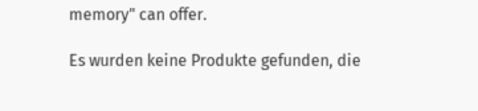memory" can offer.

Es wurden keine Produkte gefunden, die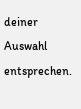deiner Auswahl entsprechen.